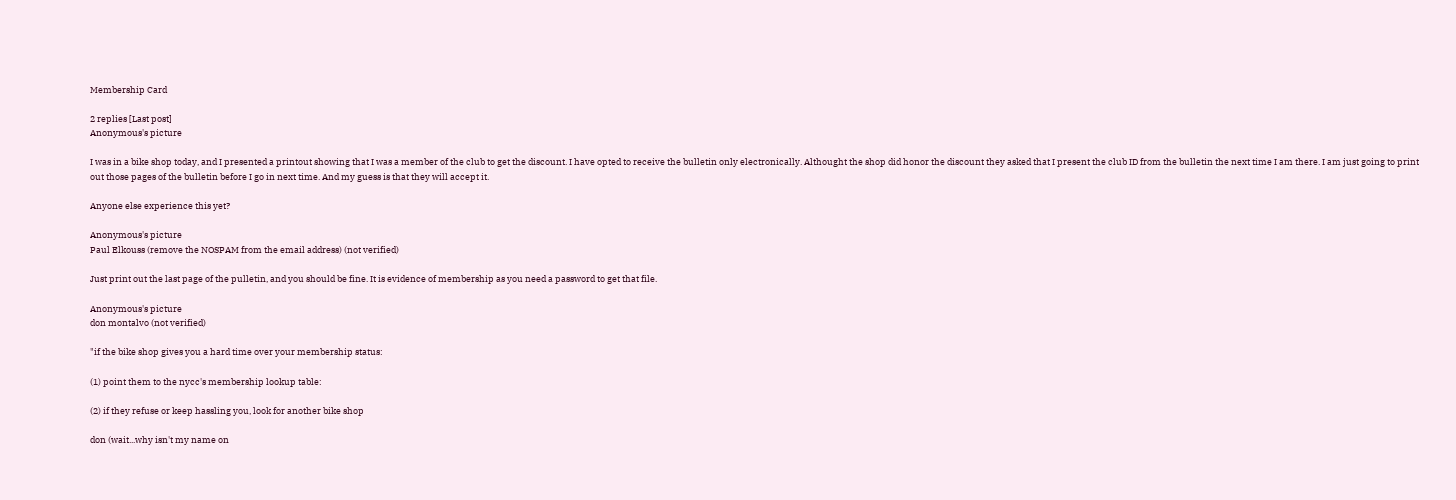Membership Card

2 replies [Last post]
Anonymous's picture

I was in a bike shop today, and I presented a printout showing that I was a member of the club to get the discount. I have opted to receive the bulletin only electronically. Althought the shop did honor the discount they asked that I present the club ID from the bulletin the next time I am there. I am just going to print out those pages of the bulletin before I go in next time. And my guess is that they will accept it.

Anyone else experience this yet?

Anonymous's picture
Paul Elkouss (remove the NOSPAM from the email address) (not verified)

Just print out the last page of the pulletin, and you should be fine. It is evidence of membership as you need a password to get that file.

Anonymous's picture
don montalvo (not verified)

"if the bike shop gives you a hard time over your membership status:

(1) point them to the nycc's membership lookup table:

(2) if they refuse or keep hassling you, look for another bike shop

don (wait...why isn't my name on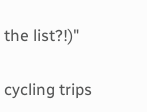the list?!)"

cycling trips